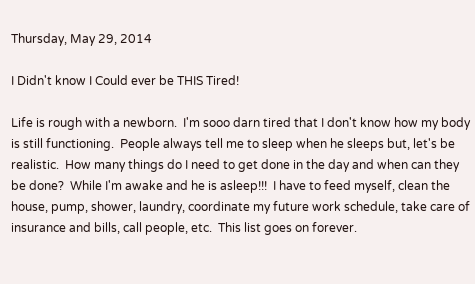Thursday, May 29, 2014

I Didn't know I Could ever be THIS Tired!

Life is rough with a newborn.  I'm sooo darn tired that I don't know how my body is still functioning.  People always tell me to sleep when he sleeps but, let's be realistic.  How many things do I need to get done in the day and when can they be done?  While I'm awake and he is asleep!!!  I have to feed myself, clean the house, pump, shower, laundry, coordinate my future work schedule, take care of insurance and bills, call people, etc.  This list goes on forever.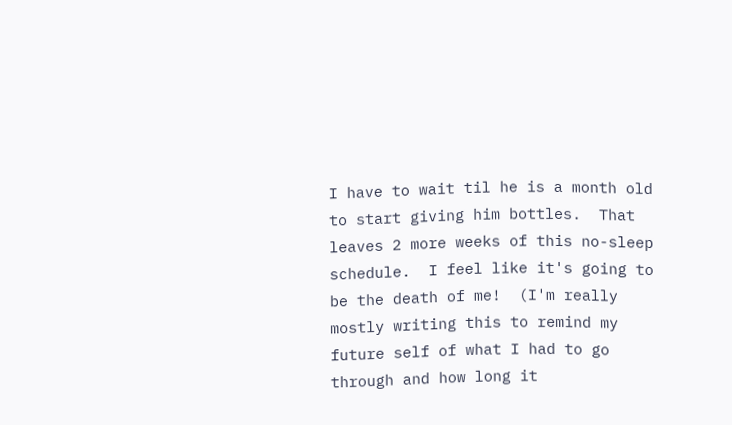I have to wait til he is a month old to start giving him bottles.  That leaves 2 more weeks of this no-sleep schedule.  I feel like it's going to be the death of me!  (I'm really mostly writing this to remind my future self of what I had to go through and how long it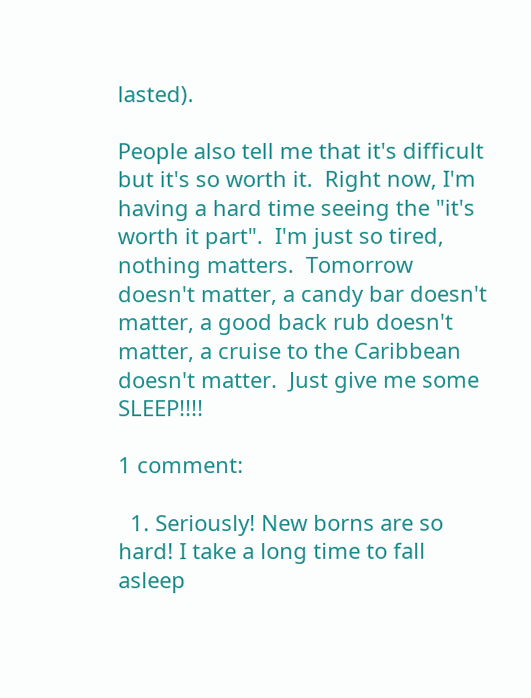lasted).

People also tell me that it's difficult but it's so worth it.  Right now, I'm having a hard time seeing the "it's worth it part".  I'm just so tired, nothing matters.  Tomorrow doesn't matter, a candy bar doesn't matter, a good back rub doesn't matter, a cruise to the Caribbean doesn't matter.  Just give me some SLEEP!!!!

1 comment:

  1. Seriously! New borns are so hard! I take a long time to fall asleep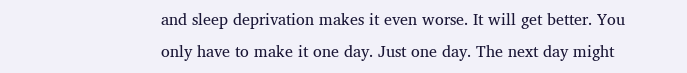and sleep deprivation makes it even worse. It will get better. You only have to make it one day. Just one day. The next day might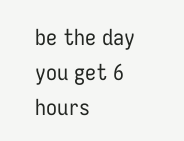be the day you get 6 hours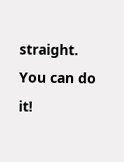straight. You can do it!